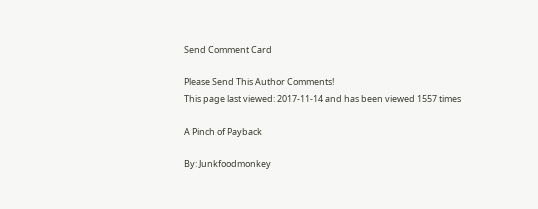Send Comment Card

Please Send This Author Comments!
This page last viewed: 2017-11-14 and has been viewed 1557 times

A Pinch of Payback

By: Junkfoodmonkey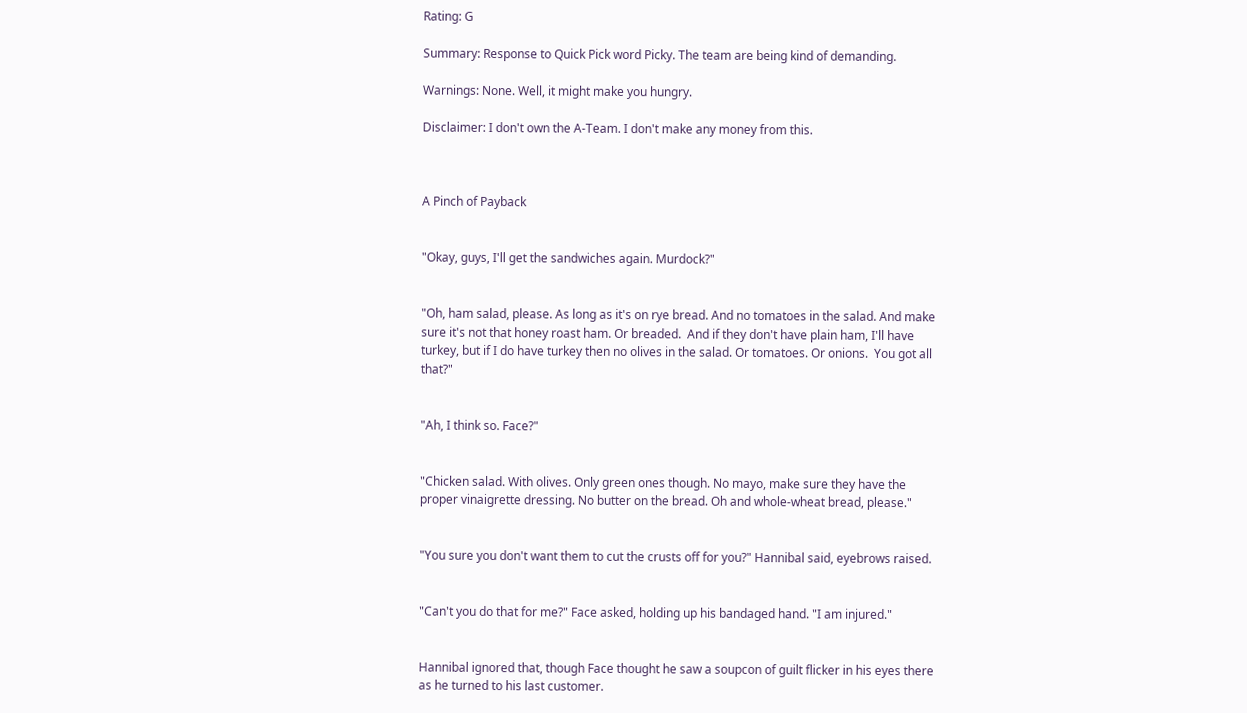Rating: G

Summary: Response to Quick Pick word Picky. The team are being kind of demanding.

Warnings: None. Well, it might make you hungry.

Disclaimer: I don't own the A-Team. I don't make any money from this.



A Pinch of Payback


"Okay, guys, I'll get the sandwiches again. Murdock?"


"Oh, ham salad, please. As long as it's on rye bread. And no tomatoes in the salad. And make sure it's not that honey roast ham. Or breaded.  And if they don't have plain ham, I'll have turkey, but if I do have turkey then no olives in the salad. Or tomatoes. Or onions.  You got all that?"


"Ah, I think so. Face?"


"Chicken salad. With olives. Only green ones though. No mayo, make sure they have the proper vinaigrette dressing. No butter on the bread. Oh and whole-wheat bread, please."


"You sure you don't want them to cut the crusts off for you?" Hannibal said, eyebrows raised.


"Can't you do that for me?" Face asked, holding up his bandaged hand. "I am injured."


Hannibal ignored that, though Face thought he saw a soupcon of guilt flicker in his eyes there as he turned to his last customer.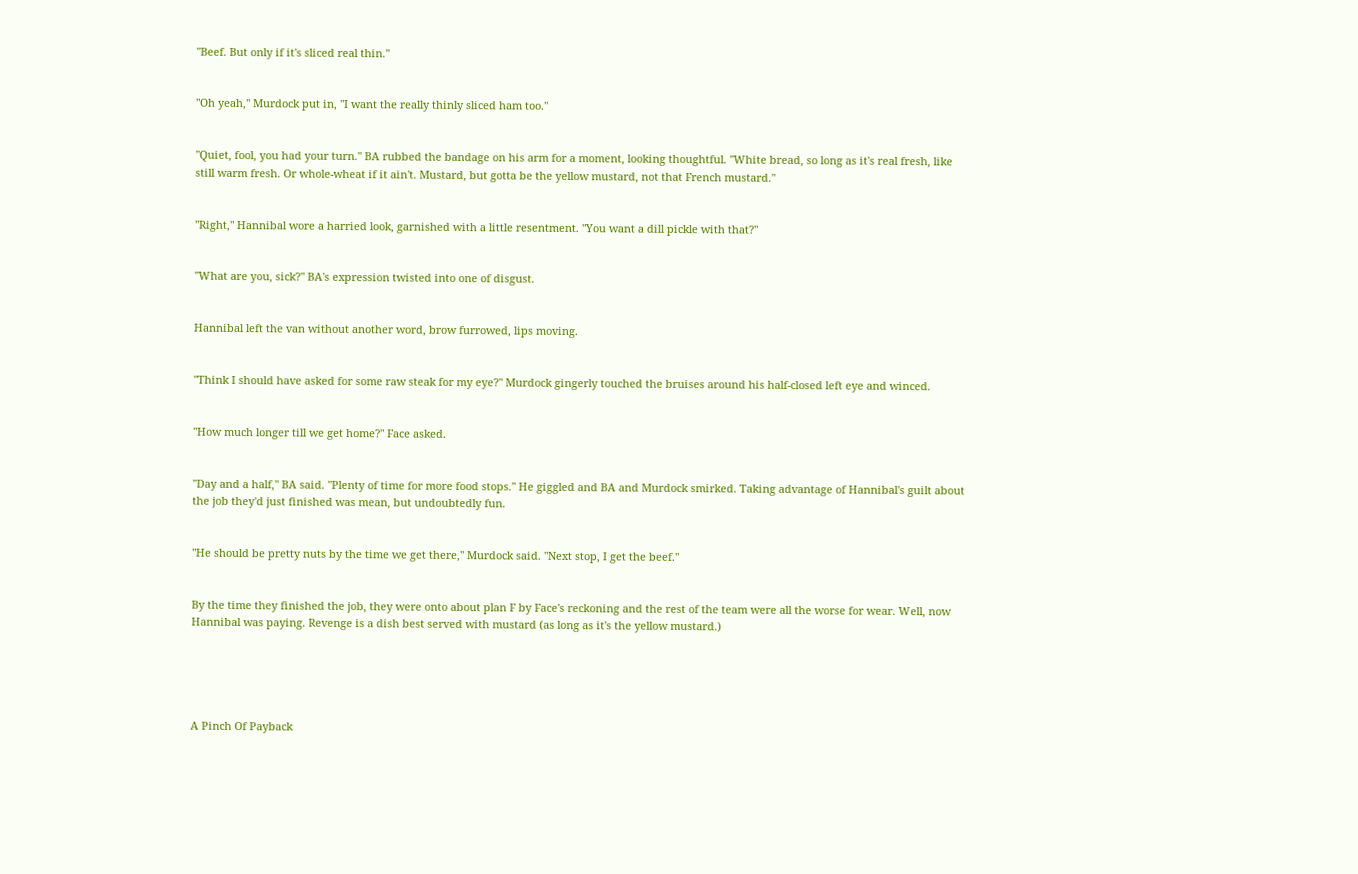"Beef. But only if it's sliced real thin."


"Oh yeah," Murdock put in, "I want the really thinly sliced ham too."


"Quiet, fool, you had your turn." BA rubbed the bandage on his arm for a moment, looking thoughtful. "White bread, so long as it's real fresh, like still warm fresh. Or whole-wheat if it ain't. Mustard, but gotta be the yellow mustard, not that French mustard."


"Right," Hannibal wore a harried look, garnished with a little resentment. "You want a dill pickle with that?"


"What are you, sick?" BA's expression twisted into one of disgust.


Hannibal left the van without another word, brow furrowed, lips moving.


"Think I should have asked for some raw steak for my eye?" Murdock gingerly touched the bruises around his half-closed left eye and winced.


"How much longer till we get home?" Face asked.


"Day and a half," BA said. "Plenty of time for more food stops." He giggled and BA and Murdock smirked. Taking advantage of Hannibal's guilt about the job they'd just finished was mean, but undoubtedly fun.


"He should be pretty nuts by the time we get there," Murdock said. "Next stop, I get the beef."


By the time they finished the job, they were onto about plan F by Face's reckoning and the rest of the team were all the worse for wear. Well, now Hannibal was paying. Revenge is a dish best served with mustard (as long as it's the yellow mustard.)





A Pinch Of Payback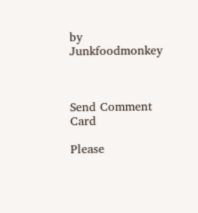by Junkfoodmonkey



Send Comment Card

Please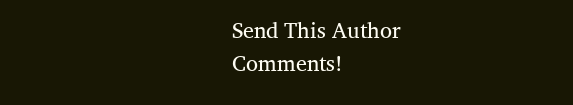Send This Author Comments!